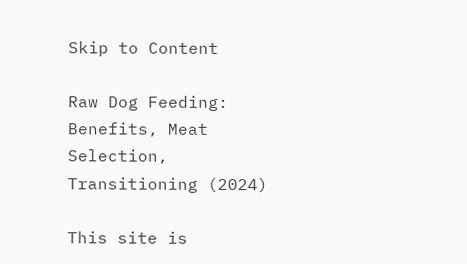Skip to Content

Raw Dog Feeding: Benefits, Meat Selection, Transitioning (2024)

This site is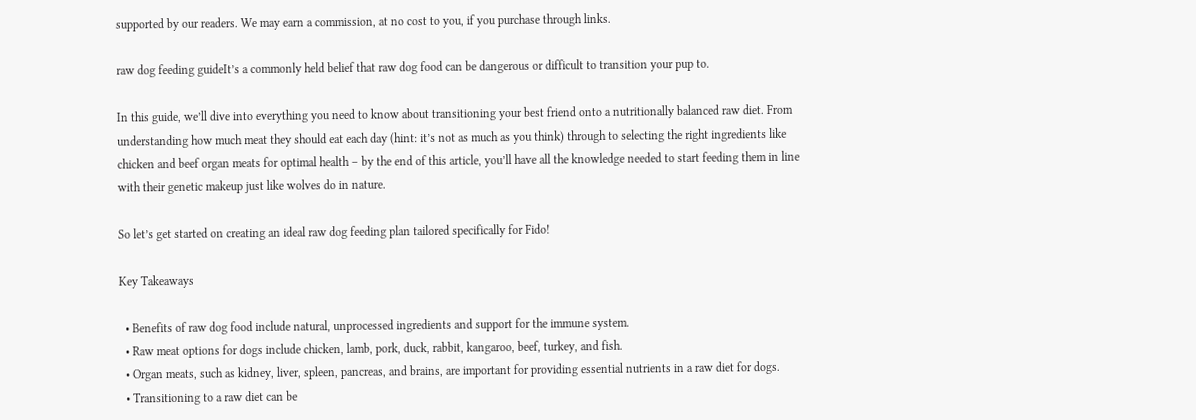supported by our readers. We may earn a commission, at no cost to you, if you purchase through links.

raw dog feeding guideIt’s a commonly held belief that raw dog food can be dangerous or difficult to transition your pup to.

In this guide, we’ll dive into everything you need to know about transitioning your best friend onto a nutritionally balanced raw diet. From understanding how much meat they should eat each day (hint: it’s not as much as you think) through to selecting the right ingredients like chicken and beef organ meats for optimal health – by the end of this article, you’ll have all the knowledge needed to start feeding them in line with their genetic makeup just like wolves do in nature.

So let’s get started on creating an ideal raw dog feeding plan tailored specifically for Fido!

Key Takeaways

  • Benefits of raw dog food include natural, unprocessed ingredients and support for the immune system.
  • Raw meat options for dogs include chicken, lamb, pork, duck, rabbit, kangaroo, beef, turkey, and fish.
  • Organ meats, such as kidney, liver, spleen, pancreas, and brains, are important for providing essential nutrients in a raw diet for dogs.
  • Transitioning to a raw diet can be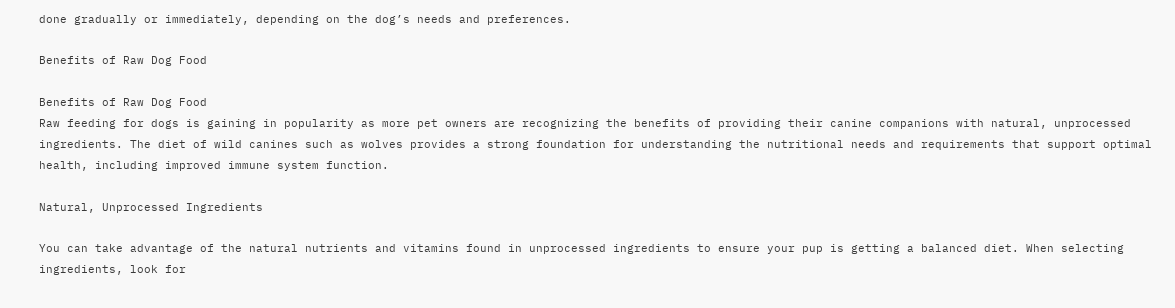done gradually or immediately, depending on the dog’s needs and preferences.

Benefits of Raw Dog Food

Benefits of Raw Dog Food
Raw feeding for dogs is gaining in popularity as more pet owners are recognizing the benefits of providing their canine companions with natural, unprocessed ingredients. The diet of wild canines such as wolves provides a strong foundation for understanding the nutritional needs and requirements that support optimal health, including improved immune system function.

Natural, Unprocessed Ingredients

You can take advantage of the natural nutrients and vitamins found in unprocessed ingredients to ensure your pup is getting a balanced diet. When selecting ingredients, look for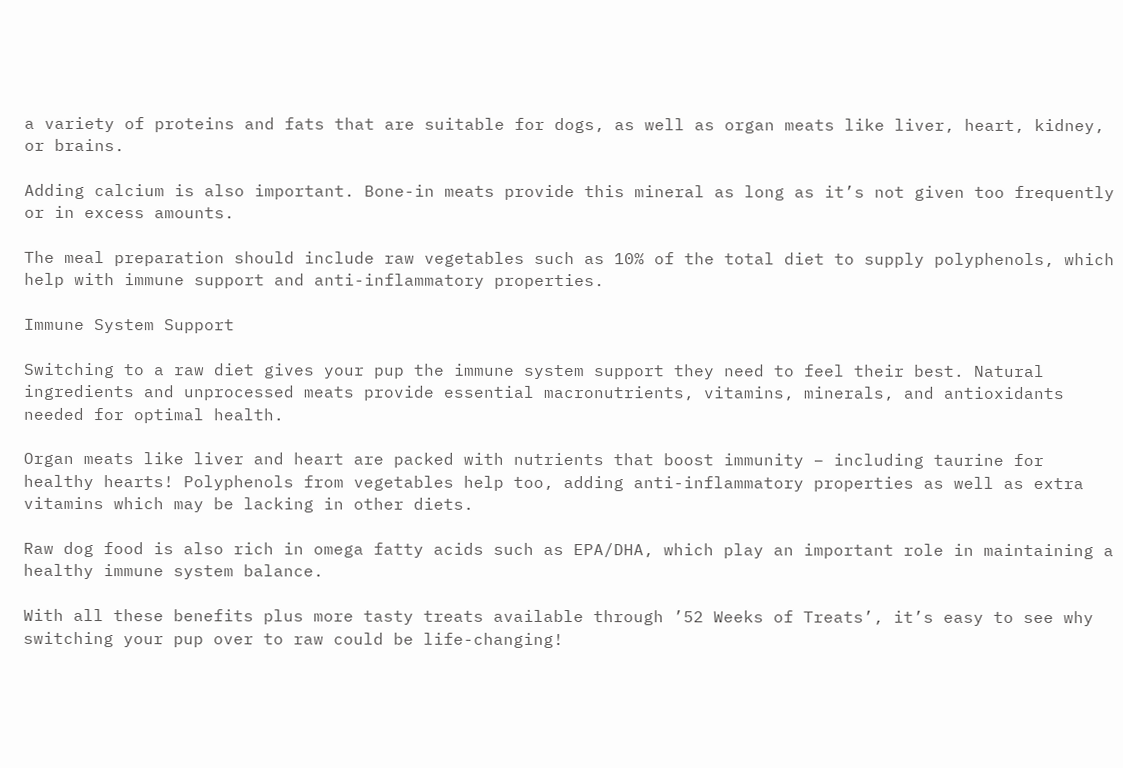a variety of proteins and fats that are suitable for dogs, as well as organ meats like liver, heart, kidney, or brains.

Adding calcium is also important. Bone-in meats provide this mineral as long as it’s not given too frequently or in excess amounts.

The meal preparation should include raw vegetables such as 10% of the total diet to supply polyphenols, which help with immune support and anti-inflammatory properties.

Immune System Support

Switching to a raw diet gives your pup the immune system support they need to feel their best. Natural ingredients and unprocessed meats provide essential macronutrients, vitamins, minerals, and antioxidants needed for optimal health.

Organ meats like liver and heart are packed with nutrients that boost immunity – including taurine for healthy hearts! Polyphenols from vegetables help too, adding anti-inflammatory properties as well as extra vitamins which may be lacking in other diets.

Raw dog food is also rich in omega fatty acids such as EPA/DHA, which play an important role in maintaining a healthy immune system balance.

With all these benefits plus more tasty treats available through ’52 Weeks of Treats’, it’s easy to see why switching your pup over to raw could be life-changing!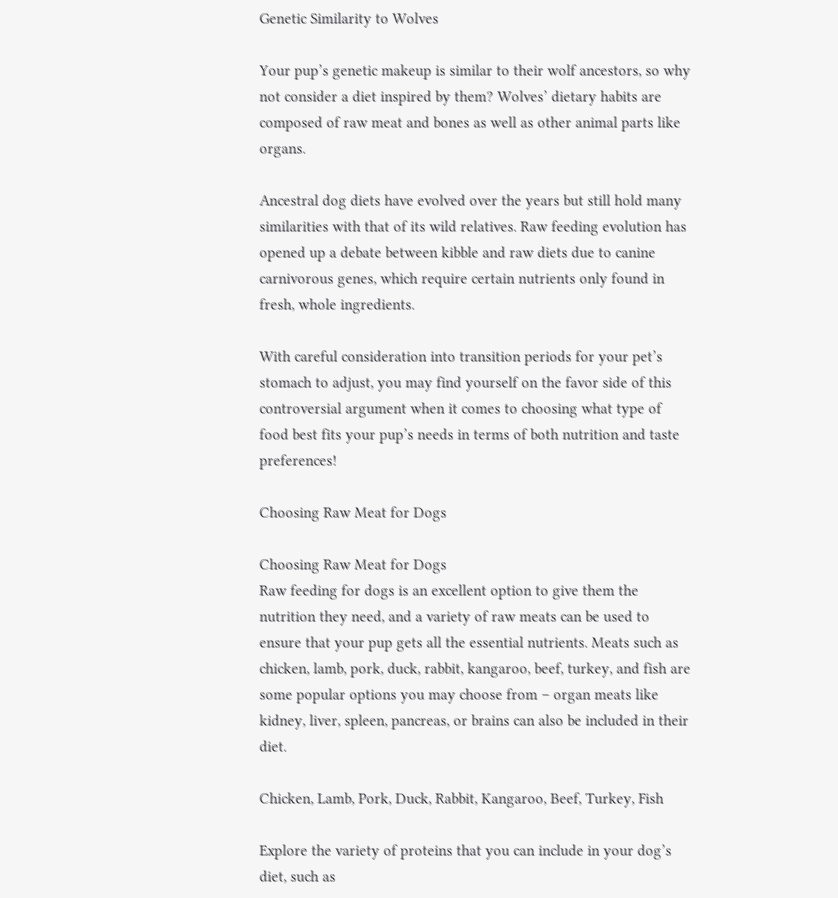Genetic Similarity to Wolves

Your pup’s genetic makeup is similar to their wolf ancestors, so why not consider a diet inspired by them? Wolves’ dietary habits are composed of raw meat and bones as well as other animal parts like organs.

Ancestral dog diets have evolved over the years but still hold many similarities with that of its wild relatives. Raw feeding evolution has opened up a debate between kibble and raw diets due to canine carnivorous genes, which require certain nutrients only found in fresh, whole ingredients.

With careful consideration into transition periods for your pet’s stomach to adjust, you may find yourself on the favor side of this controversial argument when it comes to choosing what type of food best fits your pup’s needs in terms of both nutrition and taste preferences!

Choosing Raw Meat for Dogs

Choosing Raw Meat for Dogs
Raw feeding for dogs is an excellent option to give them the nutrition they need, and a variety of raw meats can be used to ensure that your pup gets all the essential nutrients. Meats such as chicken, lamb, pork, duck, rabbit, kangaroo, beef, turkey, and fish are some popular options you may choose from – organ meats like kidney, liver, spleen, pancreas, or brains can also be included in their diet.

Chicken, Lamb, Pork, Duck, Rabbit, Kangaroo, Beef, Turkey, Fish

Explore the variety of proteins that you can include in your dog’s diet, such as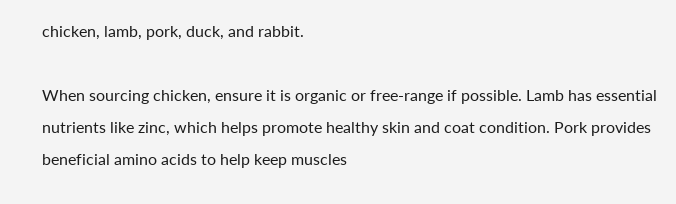chicken, lamb, pork, duck, and rabbit.

When sourcing chicken, ensure it is organic or free-range if possible. Lamb has essential nutrients like zinc, which helps promote healthy skin and coat condition. Pork provides beneficial amino acids to help keep muscles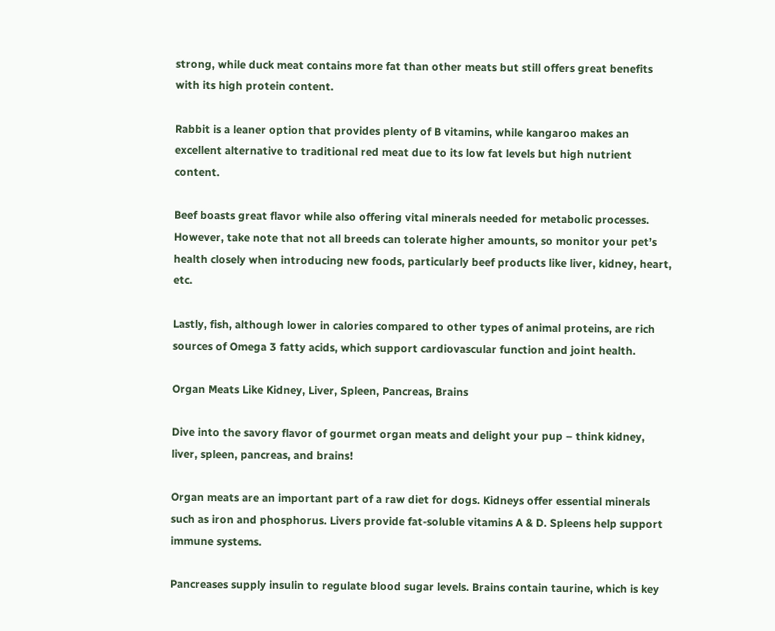strong, while duck meat contains more fat than other meats but still offers great benefits with its high protein content.

Rabbit is a leaner option that provides plenty of B vitamins, while kangaroo makes an excellent alternative to traditional red meat due to its low fat levels but high nutrient content.

Beef boasts great flavor while also offering vital minerals needed for metabolic processes. However, take note that not all breeds can tolerate higher amounts, so monitor your pet’s health closely when introducing new foods, particularly beef products like liver, kidney, heart, etc.

Lastly, fish, although lower in calories compared to other types of animal proteins, are rich sources of Omega 3 fatty acids, which support cardiovascular function and joint health.

Organ Meats Like Kidney, Liver, Spleen, Pancreas, Brains

Dive into the savory flavor of gourmet organ meats and delight your pup – think kidney, liver, spleen, pancreas, and brains!

Organ meats are an important part of a raw diet for dogs. Kidneys offer essential minerals such as iron and phosphorus. Livers provide fat-soluble vitamins A & D. Spleens help support immune systems.

Pancreases supply insulin to regulate blood sugar levels. Brains contain taurine, which is key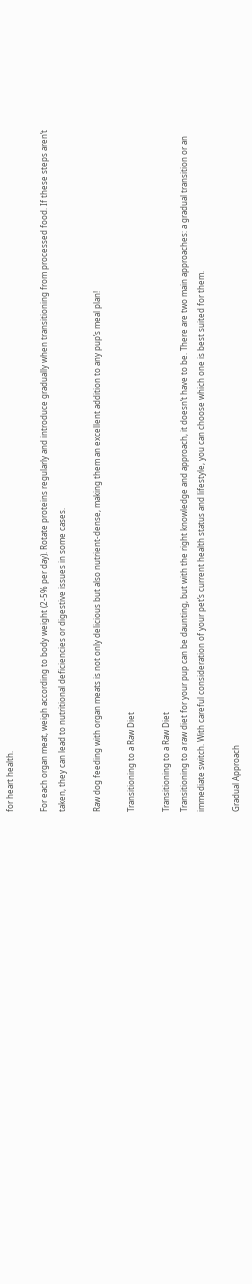for heart health.

For each organ meat, weigh according to body weight (2-5% per day). Rotate proteins regularly and introduce gradually when transitioning from processed food. If these steps aren’t taken, they can lead to nutritional deficiencies or digestive issues in some cases.

Raw dog feeding with organ meats is not only delicious but also nutrient-dense, making them an excellent addition to any pup’s meal plan!

Transitioning to a Raw Diet

Transitioning to a Raw Diet
Transitioning to a raw diet for your pup can be daunting, but with the right knowledge and approach, it doesn’t have to be. There are two main approaches: a gradual transition or an immediate switch. With careful consideration of your pet’s current health status and lifestyle, you can choose which one is best suited for them.

Gradual Approach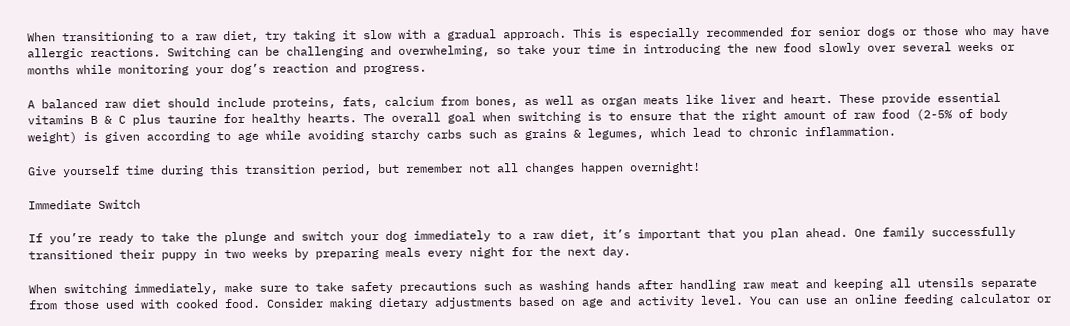When transitioning to a raw diet, try taking it slow with a gradual approach. This is especially recommended for senior dogs or those who may have allergic reactions. Switching can be challenging and overwhelming, so take your time in introducing the new food slowly over several weeks or months while monitoring your dog’s reaction and progress.

A balanced raw diet should include proteins, fats, calcium from bones, as well as organ meats like liver and heart. These provide essential vitamins B & C plus taurine for healthy hearts. The overall goal when switching is to ensure that the right amount of raw food (2-5% of body weight) is given according to age while avoiding starchy carbs such as grains & legumes, which lead to chronic inflammation.

Give yourself time during this transition period, but remember not all changes happen overnight!

Immediate Switch

If you’re ready to take the plunge and switch your dog immediately to a raw diet, it’s important that you plan ahead. One family successfully transitioned their puppy in two weeks by preparing meals every night for the next day.

When switching immediately, make sure to take safety precautions such as washing hands after handling raw meat and keeping all utensils separate from those used with cooked food. Consider making dietary adjustments based on age and activity level. You can use an online feeding calculator or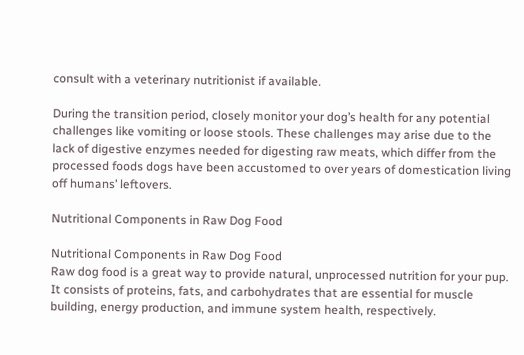consult with a veterinary nutritionist if available.

During the transition period, closely monitor your dog’s health for any potential challenges like vomiting or loose stools. These challenges may arise due to the lack of digestive enzymes needed for digesting raw meats, which differ from the processed foods dogs have been accustomed to over years of domestication living off humans’ leftovers.

Nutritional Components in Raw Dog Food

Nutritional Components in Raw Dog Food
Raw dog food is a great way to provide natural, unprocessed nutrition for your pup. It consists of proteins, fats, and carbohydrates that are essential for muscle building, energy production, and immune system health, respectively.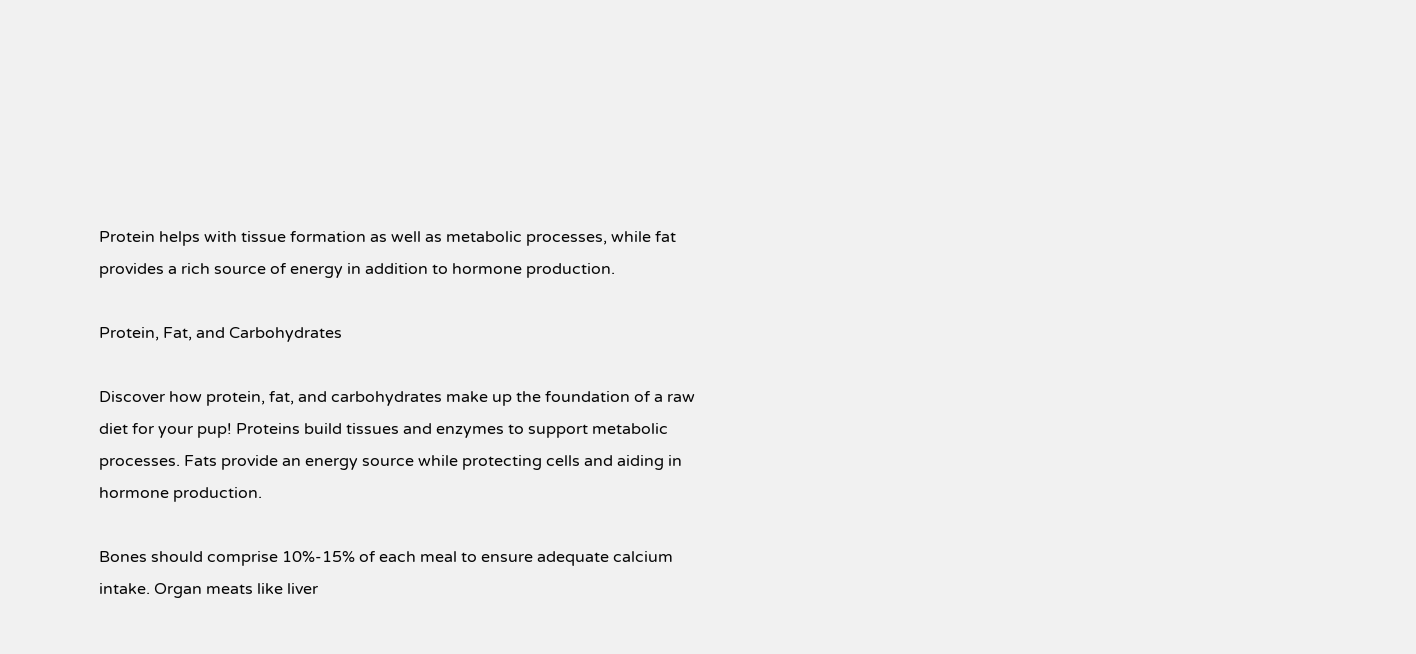Protein helps with tissue formation as well as metabolic processes, while fat provides a rich source of energy in addition to hormone production.

Protein, Fat, and Carbohydrates

Discover how protein, fat, and carbohydrates make up the foundation of a raw diet for your pup! Proteins build tissues and enzymes to support metabolic processes. Fats provide an energy source while protecting cells and aiding in hormone production.

Bones should comprise 10%-15% of each meal to ensure adequate calcium intake. Organ meats like liver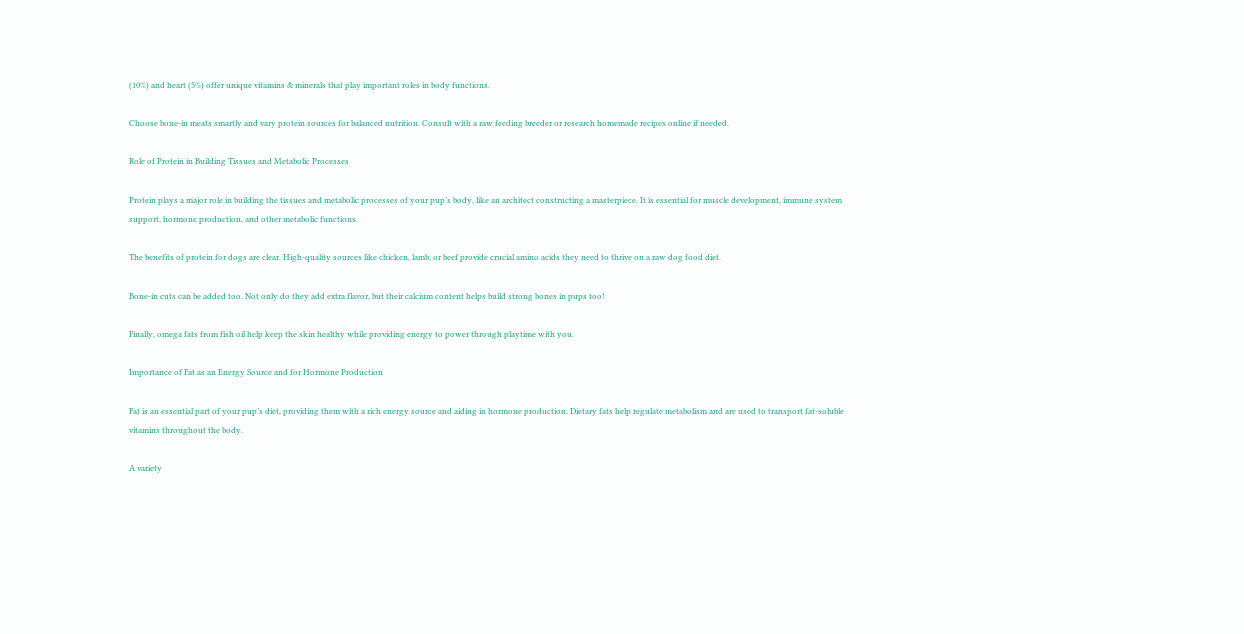(10%) and heart (5%) offer unique vitamins & minerals that play important roles in body functions.

Choose bone-in meats smartly and vary protein sources for balanced nutrition. Consult with a raw feeding breeder or research homemade recipes online if needed.

Role of Protein in Building Tissues and Metabolic Processes

Protein plays a major role in building the tissues and metabolic processes of your pup’s body, like an architect constructing a masterpiece. It is essential for muscle development, immune system support, hormone production, and other metabolic functions.

The benefits of protein for dogs are clear. High-quality sources like chicken, lamb, or beef provide crucial amino acids they need to thrive on a raw dog food diet.

Bone-in cuts can be added too. Not only do they add extra flavor, but their calcium content helps build strong bones in pups too!

Finally, omega fats from fish oil help keep the skin healthy while providing energy to power through playtime with you.

Importance of Fat as an Energy Source and for Hormone Production

Fat is an essential part of your pup’s diet, providing them with a rich energy source and aiding in hormone production. Dietary fats help regulate metabolism and are used to transport fat-soluble vitamins throughout the body.

A variety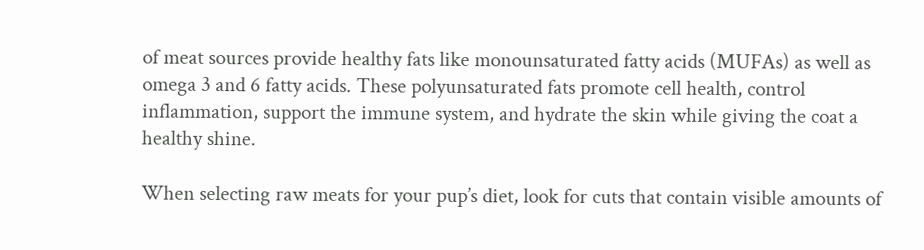of meat sources provide healthy fats like monounsaturated fatty acids (MUFAs) as well as omega 3 and 6 fatty acids. These polyunsaturated fats promote cell health, control inflammation, support the immune system, and hydrate the skin while giving the coat a healthy shine.

When selecting raw meats for your pup’s diet, look for cuts that contain visible amounts of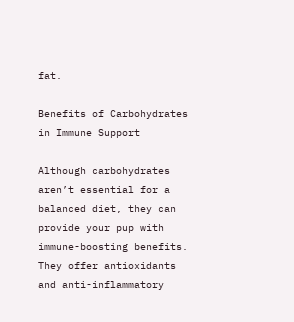fat.

Benefits of Carbohydrates in Immune Support

Although carbohydrates aren’t essential for a balanced diet, they can provide your pup with immune-boosting benefits. They offer antioxidants and anti-inflammatory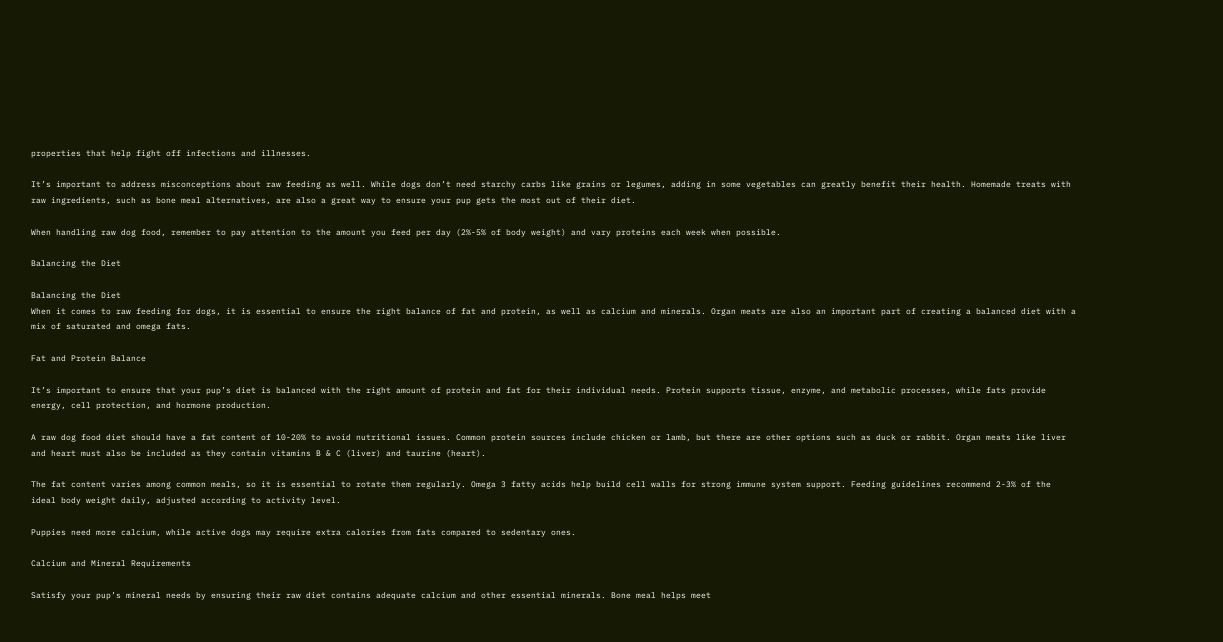properties that help fight off infections and illnesses.

It’s important to address misconceptions about raw feeding as well. While dogs don’t need starchy carbs like grains or legumes, adding in some vegetables can greatly benefit their health. Homemade treats with raw ingredients, such as bone meal alternatives, are also a great way to ensure your pup gets the most out of their diet.

When handling raw dog food, remember to pay attention to the amount you feed per day (2%-5% of body weight) and vary proteins each week when possible.

Balancing the Diet

Balancing the Diet
When it comes to raw feeding for dogs, it is essential to ensure the right balance of fat and protein, as well as calcium and minerals. Organ meats are also an important part of creating a balanced diet with a mix of saturated and omega fats.

Fat and Protein Balance

It’s important to ensure that your pup’s diet is balanced with the right amount of protein and fat for their individual needs. Protein supports tissue, enzyme, and metabolic processes, while fats provide energy, cell protection, and hormone production.

A raw dog food diet should have a fat content of 10-20% to avoid nutritional issues. Common protein sources include chicken or lamb, but there are other options such as duck or rabbit. Organ meats like liver and heart must also be included as they contain vitamins B & C (liver) and taurine (heart).

The fat content varies among common meals, so it is essential to rotate them regularly. Omega 3 fatty acids help build cell walls for strong immune system support. Feeding guidelines recommend 2-3% of the ideal body weight daily, adjusted according to activity level.

Puppies need more calcium, while active dogs may require extra calories from fats compared to sedentary ones.

Calcium and Mineral Requirements

Satisfy your pup’s mineral needs by ensuring their raw diet contains adequate calcium and other essential minerals. Bone meal helps meet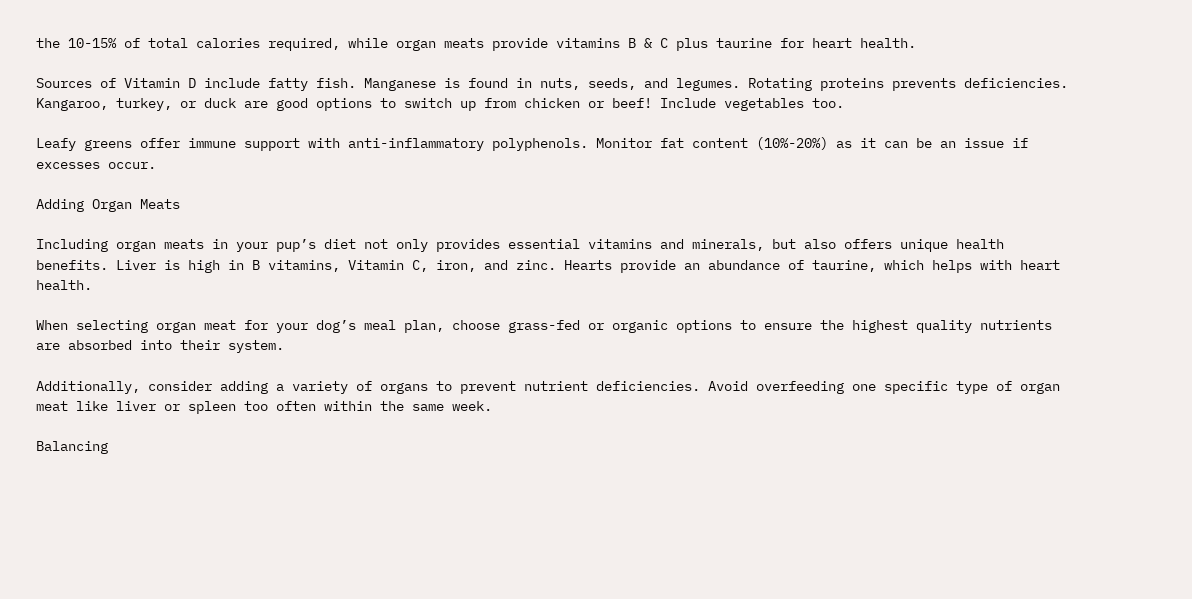the 10-15% of total calories required, while organ meats provide vitamins B & C plus taurine for heart health.

Sources of Vitamin D include fatty fish. Manganese is found in nuts, seeds, and legumes. Rotating proteins prevents deficiencies. Kangaroo, turkey, or duck are good options to switch up from chicken or beef! Include vegetables too.

Leafy greens offer immune support with anti-inflammatory polyphenols. Monitor fat content (10%-20%) as it can be an issue if excesses occur.

Adding Organ Meats

Including organ meats in your pup’s diet not only provides essential vitamins and minerals, but also offers unique health benefits. Liver is high in B vitamins, Vitamin C, iron, and zinc. Hearts provide an abundance of taurine, which helps with heart health.

When selecting organ meat for your dog’s meal plan, choose grass-fed or organic options to ensure the highest quality nutrients are absorbed into their system.

Additionally, consider adding a variety of organs to prevent nutrient deficiencies. Avoid overfeeding one specific type of organ meat like liver or spleen too often within the same week.

Balancing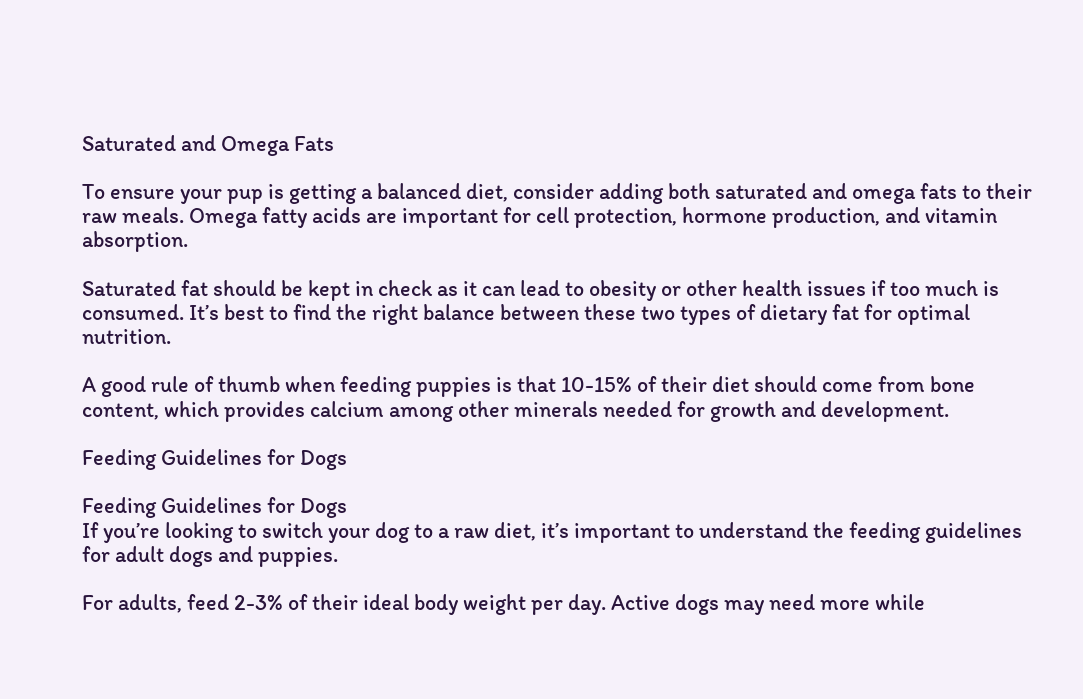Saturated and Omega Fats

To ensure your pup is getting a balanced diet, consider adding both saturated and omega fats to their raw meals. Omega fatty acids are important for cell protection, hormone production, and vitamin absorption.

Saturated fat should be kept in check as it can lead to obesity or other health issues if too much is consumed. It’s best to find the right balance between these two types of dietary fat for optimal nutrition.

A good rule of thumb when feeding puppies is that 10-15% of their diet should come from bone content, which provides calcium among other minerals needed for growth and development.

Feeding Guidelines for Dogs

Feeding Guidelines for Dogs
If you’re looking to switch your dog to a raw diet, it’s important to understand the feeding guidelines for adult dogs and puppies.

For adults, feed 2-3% of their ideal body weight per day. Active dogs may need more while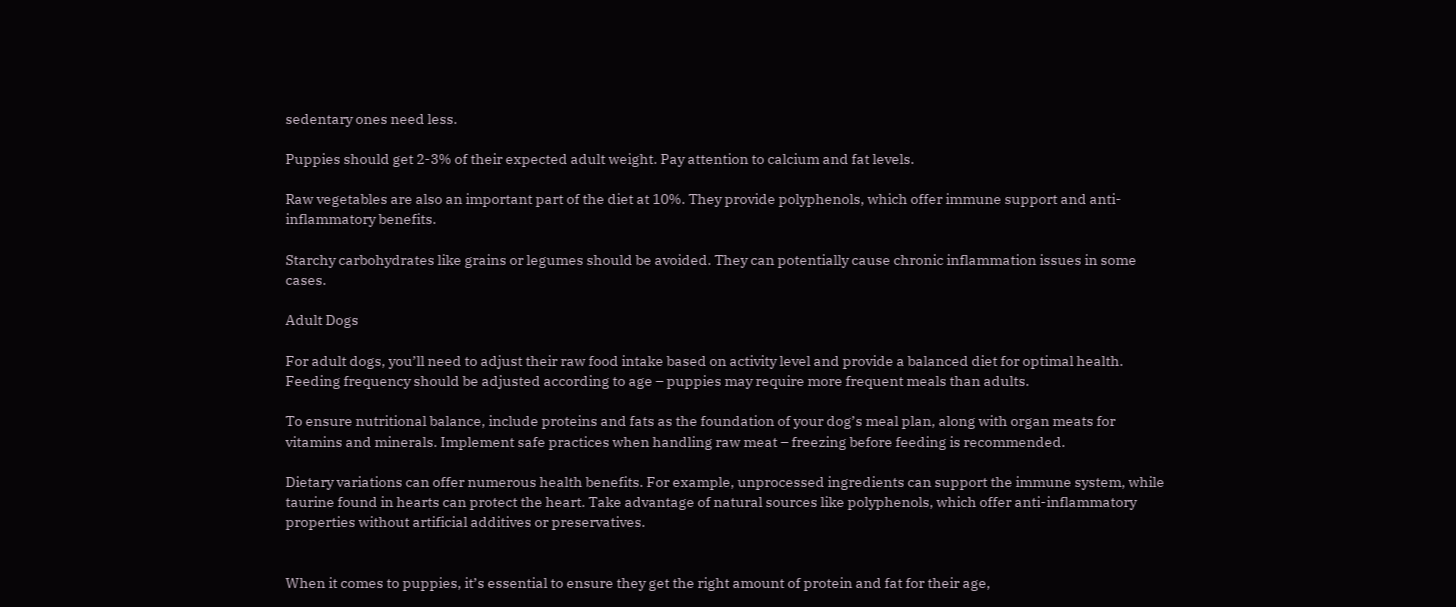sedentary ones need less.

Puppies should get 2-3% of their expected adult weight. Pay attention to calcium and fat levels.

Raw vegetables are also an important part of the diet at 10%. They provide polyphenols, which offer immune support and anti-inflammatory benefits.

Starchy carbohydrates like grains or legumes should be avoided. They can potentially cause chronic inflammation issues in some cases.

Adult Dogs

For adult dogs, you’ll need to adjust their raw food intake based on activity level and provide a balanced diet for optimal health. Feeding frequency should be adjusted according to age – puppies may require more frequent meals than adults.

To ensure nutritional balance, include proteins and fats as the foundation of your dog’s meal plan, along with organ meats for vitamins and minerals. Implement safe practices when handling raw meat – freezing before feeding is recommended.

Dietary variations can offer numerous health benefits. For example, unprocessed ingredients can support the immune system, while taurine found in hearts can protect the heart. Take advantage of natural sources like polyphenols, which offer anti-inflammatory properties without artificial additives or preservatives.


When it comes to puppies, it’s essential to ensure they get the right amount of protein and fat for their age,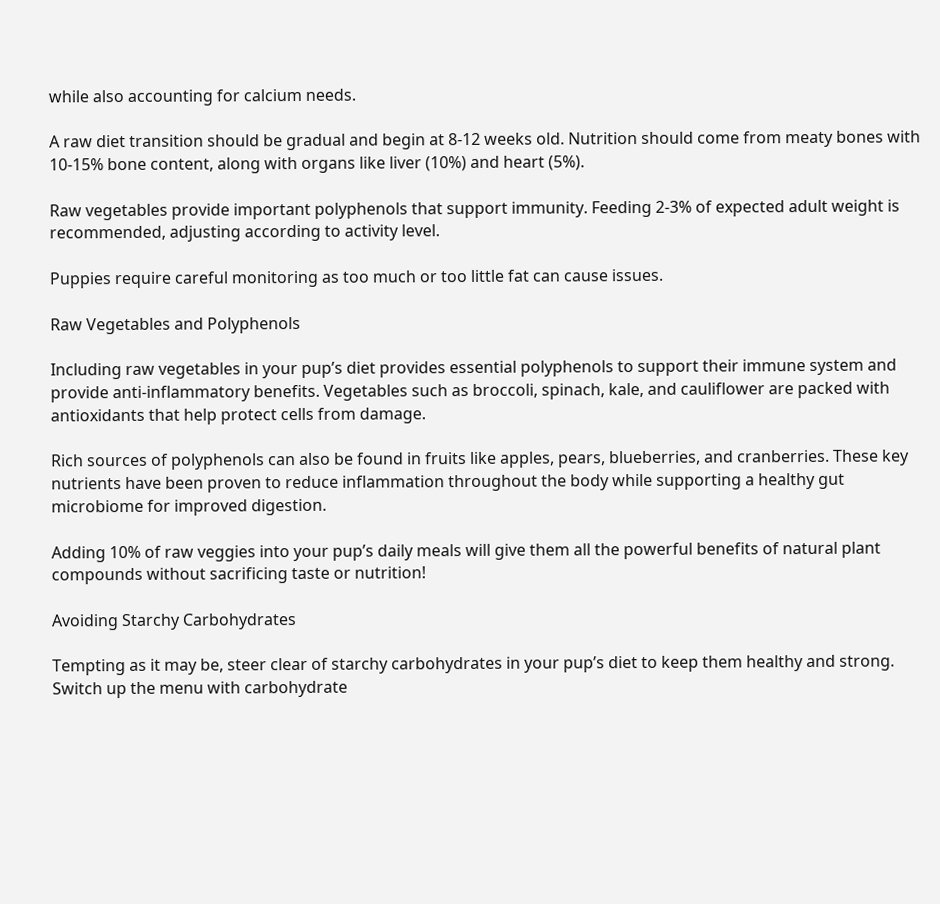while also accounting for calcium needs.

A raw diet transition should be gradual and begin at 8-12 weeks old. Nutrition should come from meaty bones with 10-15% bone content, along with organs like liver (10%) and heart (5%).

Raw vegetables provide important polyphenols that support immunity. Feeding 2-3% of expected adult weight is recommended, adjusting according to activity level.

Puppies require careful monitoring as too much or too little fat can cause issues.

Raw Vegetables and Polyphenols

Including raw vegetables in your pup’s diet provides essential polyphenols to support their immune system and provide anti-inflammatory benefits. Vegetables such as broccoli, spinach, kale, and cauliflower are packed with antioxidants that help protect cells from damage.

Rich sources of polyphenols can also be found in fruits like apples, pears, blueberries, and cranberries. These key nutrients have been proven to reduce inflammation throughout the body while supporting a healthy gut microbiome for improved digestion.

Adding 10% of raw veggies into your pup’s daily meals will give them all the powerful benefits of natural plant compounds without sacrificing taste or nutrition!

Avoiding Starchy Carbohydrates

Tempting as it may be, steer clear of starchy carbohydrates in your pup’s diet to keep them healthy and strong. Switch up the menu with carbohydrate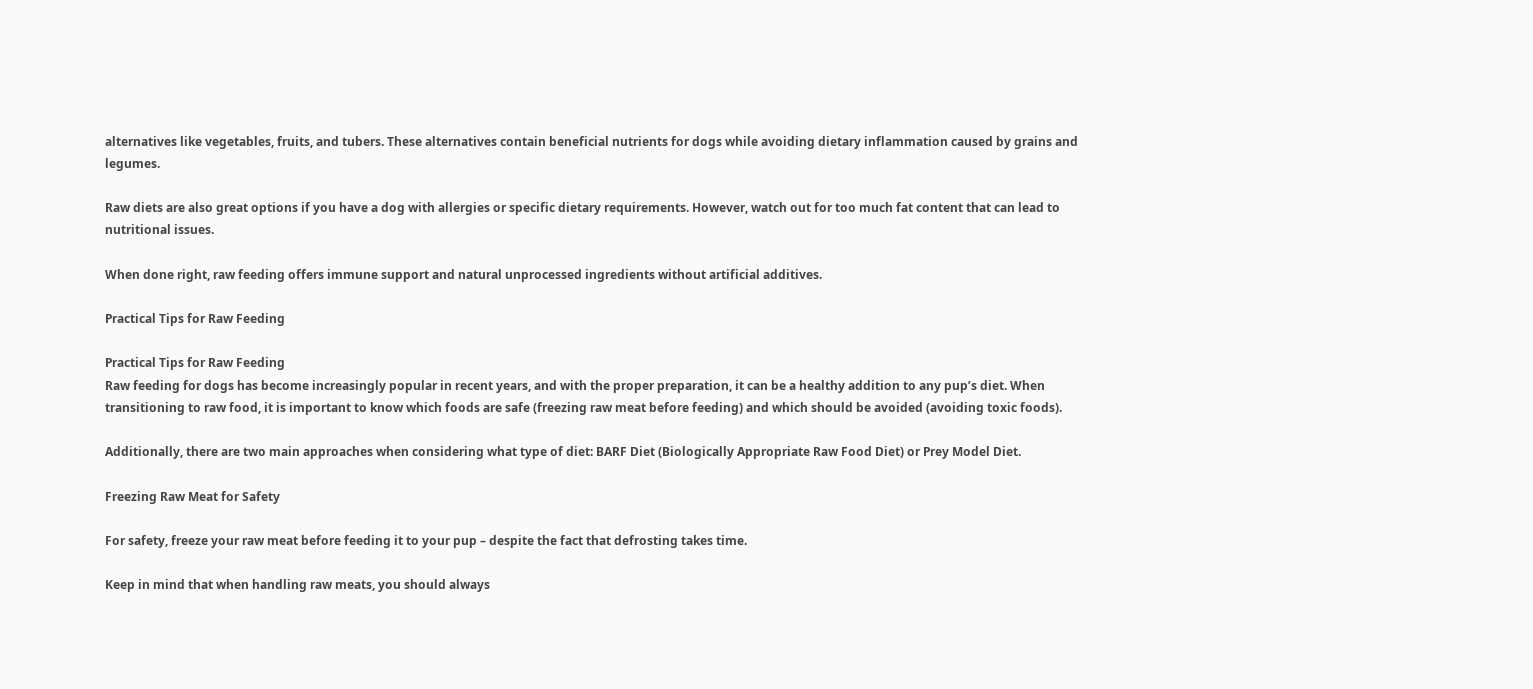alternatives like vegetables, fruits, and tubers. These alternatives contain beneficial nutrients for dogs while avoiding dietary inflammation caused by grains and legumes.

Raw diets are also great options if you have a dog with allergies or specific dietary requirements. However, watch out for too much fat content that can lead to nutritional issues.

When done right, raw feeding offers immune support and natural unprocessed ingredients without artificial additives.

Practical Tips for Raw Feeding

Practical Tips for Raw Feeding
Raw feeding for dogs has become increasingly popular in recent years, and with the proper preparation, it can be a healthy addition to any pup’s diet. When transitioning to raw food, it is important to know which foods are safe (freezing raw meat before feeding) and which should be avoided (avoiding toxic foods).

Additionally, there are two main approaches when considering what type of diet: BARF Diet (Biologically Appropriate Raw Food Diet) or Prey Model Diet.

Freezing Raw Meat for Safety

For safety, freeze your raw meat before feeding it to your pup – despite the fact that defrosting takes time.

Keep in mind that when handling raw meats, you should always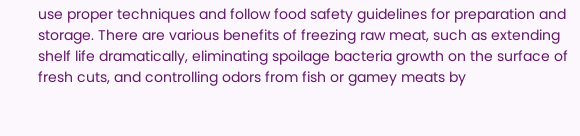use proper techniques and follow food safety guidelines for preparation and storage. There are various benefits of freezing raw meat, such as extending shelf life dramatically, eliminating spoilage bacteria growth on the surface of fresh cuts, and controlling odors from fish or gamey meats by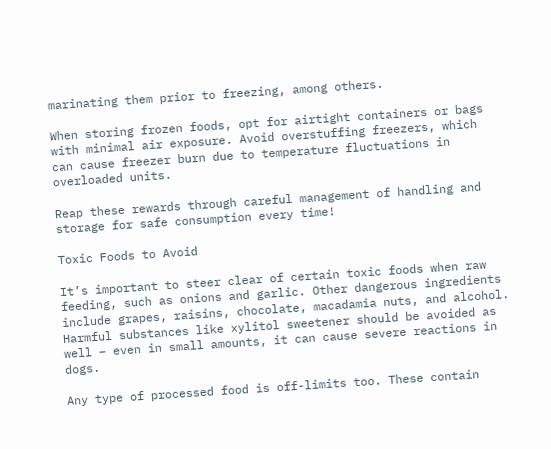marinating them prior to freezing, among others.

When storing frozen foods, opt for airtight containers or bags with minimal air exposure. Avoid overstuffing freezers, which can cause freezer burn due to temperature fluctuations in overloaded units.

Reap these rewards through careful management of handling and storage for safe consumption every time!

Toxic Foods to Avoid

It’s important to steer clear of certain toxic foods when raw feeding, such as onions and garlic. Other dangerous ingredients include grapes, raisins, chocolate, macadamia nuts, and alcohol. Harmful substances like xylitol sweetener should be avoided as well – even in small amounts, it can cause severe reactions in dogs.

Any type of processed food is off-limits too. These contain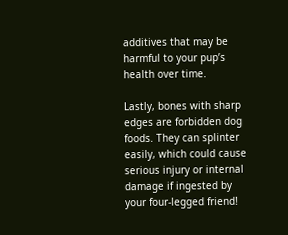additives that may be harmful to your pup’s health over time.

Lastly, bones with sharp edges are forbidden dog foods. They can splinter easily, which could cause serious injury or internal damage if ingested by your four-legged friend!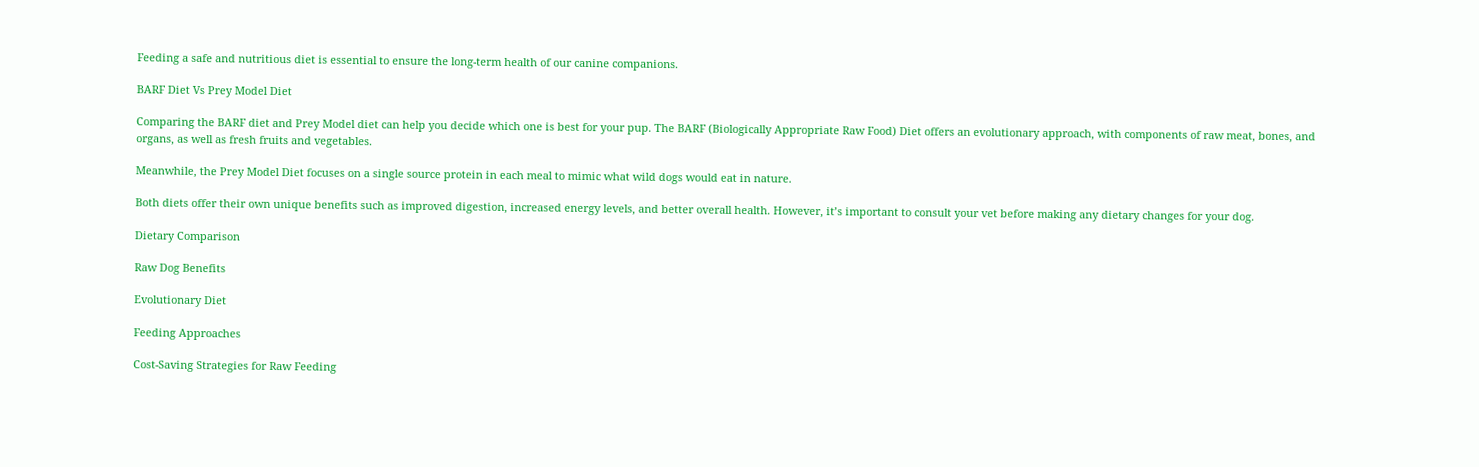Feeding a safe and nutritious diet is essential to ensure the long-term health of our canine companions.

BARF Diet Vs Prey Model Diet

Comparing the BARF diet and Prey Model diet can help you decide which one is best for your pup. The BARF (Biologically Appropriate Raw Food) Diet offers an evolutionary approach, with components of raw meat, bones, and organs, as well as fresh fruits and vegetables.

Meanwhile, the Prey Model Diet focuses on a single source protein in each meal to mimic what wild dogs would eat in nature.

Both diets offer their own unique benefits such as improved digestion, increased energy levels, and better overall health. However, it’s important to consult your vet before making any dietary changes for your dog.

Dietary Comparison

Raw Dog Benefits

Evolutionary Diet

Feeding Approaches

Cost-Saving Strategies for Raw Feeding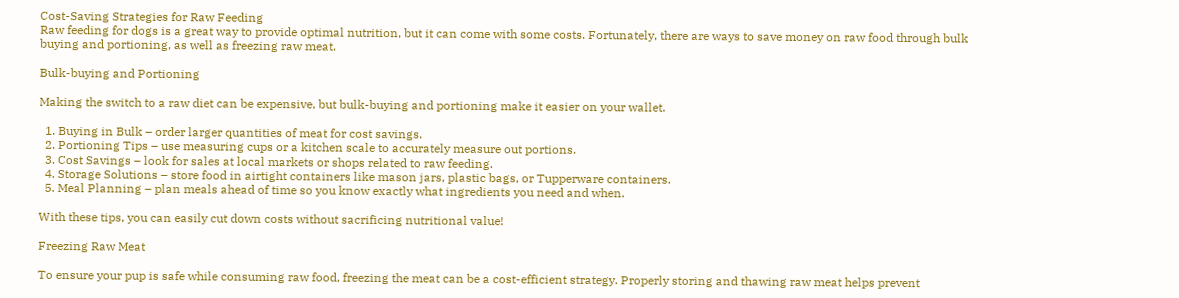Cost-Saving Strategies for Raw Feeding
Raw feeding for dogs is a great way to provide optimal nutrition, but it can come with some costs. Fortunately, there are ways to save money on raw food through bulk buying and portioning, as well as freezing raw meat.

Bulk-buying and Portioning

Making the switch to a raw diet can be expensive, but bulk-buying and portioning make it easier on your wallet.

  1. Buying in Bulk – order larger quantities of meat for cost savings.
  2. Portioning Tips – use measuring cups or a kitchen scale to accurately measure out portions.
  3. Cost Savings – look for sales at local markets or shops related to raw feeding.
  4. Storage Solutions – store food in airtight containers like mason jars, plastic bags, or Tupperware containers.
  5. Meal Planning – plan meals ahead of time so you know exactly what ingredients you need and when.

With these tips, you can easily cut down costs without sacrificing nutritional value!

Freezing Raw Meat

To ensure your pup is safe while consuming raw food, freezing the meat can be a cost-efficient strategy. Properly storing and thawing raw meat helps prevent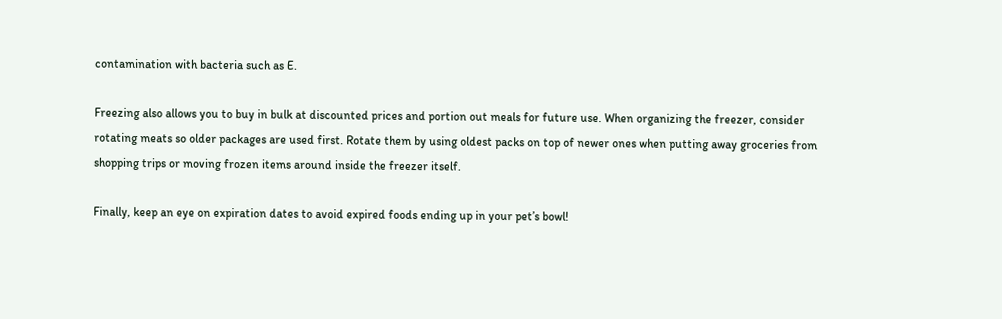contamination with bacteria such as E.

Freezing also allows you to buy in bulk at discounted prices and portion out meals for future use. When organizing the freezer, consider rotating meats so older packages are used first. Rotate them by using oldest packs on top of newer ones when putting away groceries from shopping trips or moving frozen items around inside the freezer itself.

Finally, keep an eye on expiration dates to avoid expired foods ending up in your pet’s bowl!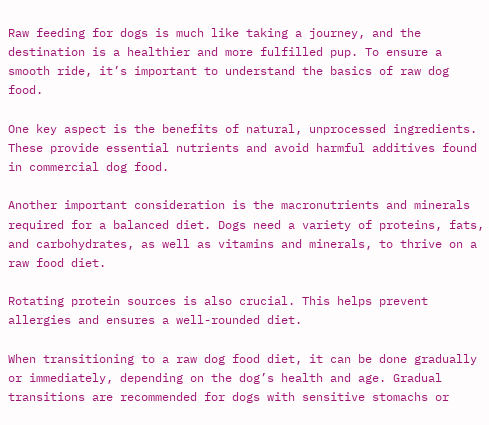Raw feeding for dogs is much like taking a journey, and the destination is a healthier and more fulfilled pup. To ensure a smooth ride, it’s important to understand the basics of raw dog food.

One key aspect is the benefits of natural, unprocessed ingredients. These provide essential nutrients and avoid harmful additives found in commercial dog food.

Another important consideration is the macronutrients and minerals required for a balanced diet. Dogs need a variety of proteins, fats, and carbohydrates, as well as vitamins and minerals, to thrive on a raw food diet.

Rotating protein sources is also crucial. This helps prevent allergies and ensures a well-rounded diet.

When transitioning to a raw dog food diet, it can be done gradually or immediately, depending on the dog’s health and age. Gradual transitions are recommended for dogs with sensitive stomachs or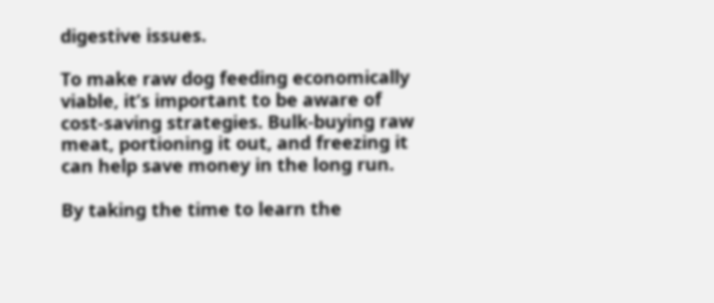digestive issues.

To make raw dog feeding economically viable, it’s important to be aware of cost-saving strategies. Bulk-buying raw meat, portioning it out, and freezing it can help save money in the long run.

By taking the time to learn the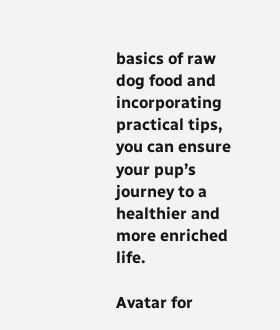basics of raw dog food and incorporating practical tips, you can ensure your pup’s journey to a healthier and more enriched life.

Avatar for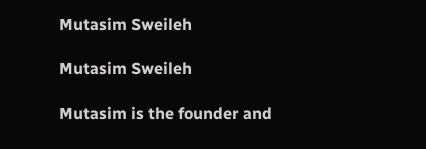Mutasim Sweileh

Mutasim Sweileh

Mutasim is the founder and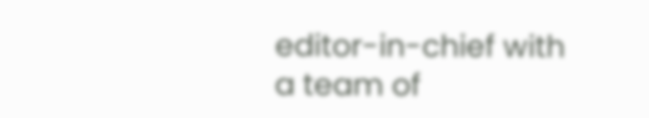editor-in-chief with a team of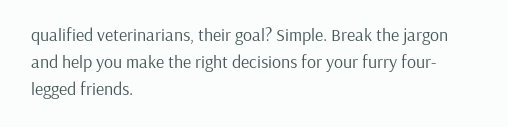qualified veterinarians, their goal? Simple. Break the jargon and help you make the right decisions for your furry four-legged friends.